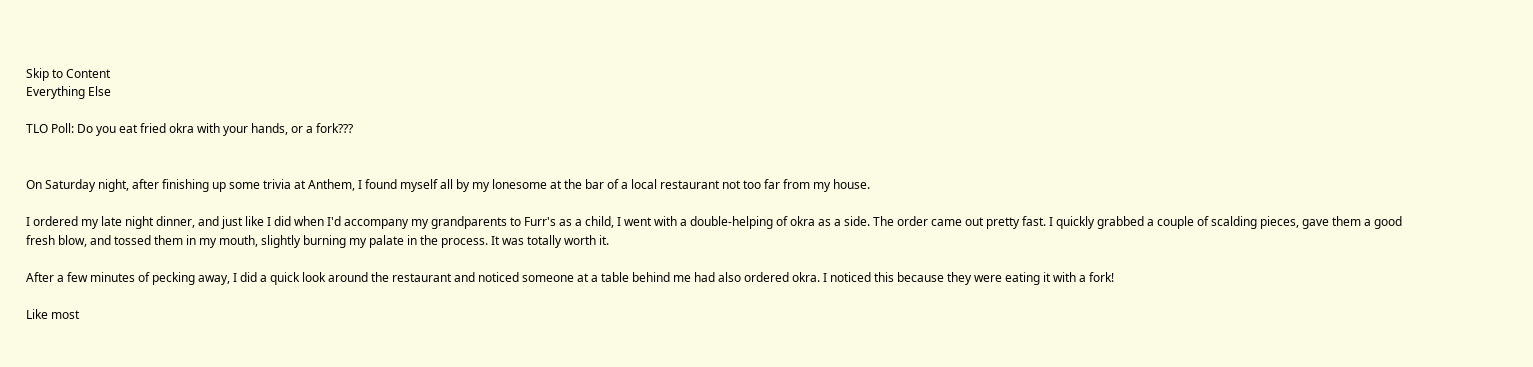Skip to Content
Everything Else

TLO Poll: Do you eat fried okra with your hands, or a fork???


On Saturday night, after finishing up some trivia at Anthem, I found myself all by my lonesome at the bar of a local restaurant not too far from my house.

I ordered my late night dinner, and just like I did when I'd accompany my grandparents to Furr's as a child, I went with a double-helping of okra as a side. The order came out pretty fast. I quickly grabbed a couple of scalding pieces, gave them a good fresh blow, and tossed them in my mouth, slightly burning my palate in the process. It was totally worth it.

After a few minutes of pecking away, I did a quick look around the restaurant and noticed someone at a table behind me had also ordered okra. I noticed this because they were eating it with a fork!

Like most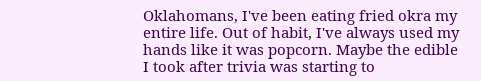Oklahomans, I've been eating fried okra my entire life. Out of habit, I've always used my hands like it was popcorn. Maybe the edible I took after trivia was starting to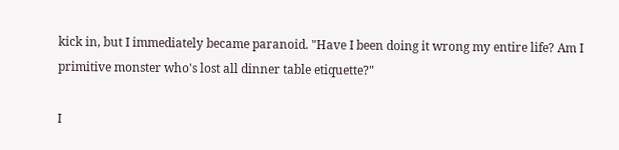kick in, but I immediately became paranoid. "Have I been doing it wrong my entire life? Am I primitive monster who's lost all dinner table etiquette?"

I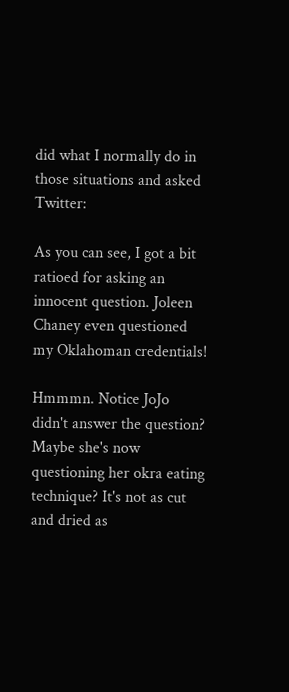did what I normally do in those situations and asked Twitter:

As you can see, I got a bit ratioed for asking an innocent question. Joleen Chaney even questioned my Oklahoman credentials!

Hmmmn. Notice JoJo didn't answer the question? Maybe she's now questioning her okra eating technique? It's not as cut and dried as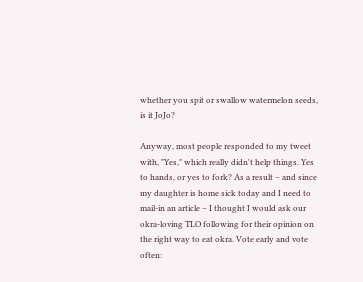whether you spit or swallow watermelon seeds, is it JoJo?

Anyway, most people responded to my tweet with, "Yes," which really didn't help things. Yes to hands, or yes to fork? As a result – and since my daughter is home sick today and I need to mail-in an article – I thought I would ask our okra-loving TLO following for their opinion on the right way to eat okra. Vote early and vote often: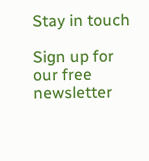Stay in touch

Sign up for our free newsletter